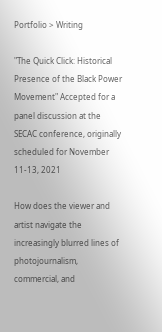Portfolio > Writing

"The Quick Click: Historical Presence of the Black Power Movement" Accepted for a panel discussion at the SECAC conference, originally scheduled for November 11-13, 2021

How does the viewer and artist navigate the increasingly blurred lines of photojournalism, commercial, and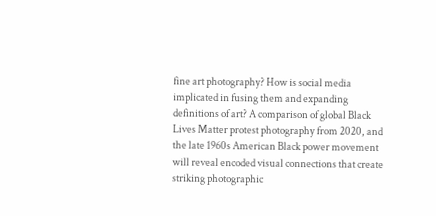fine art photography? How is social media implicated in fusing them and expanding definitions of art? A comparison of global Black Lives Matter protest photography from 2020, and the late 1960s American Black power movement will reveal encoded visual connections that create striking photographic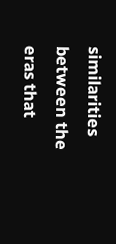similarities between the eras that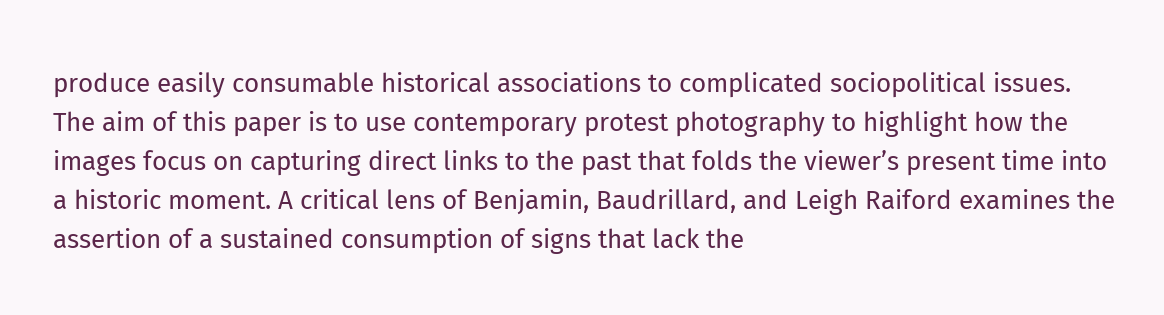produce easily consumable historical associations to complicated sociopolitical issues.
The aim of this paper is to use contemporary protest photography to highlight how the images focus on capturing direct links to the past that folds the viewer’s present time into a historic moment. A critical lens of Benjamin, Baudrillard, and Leigh Raiford examines the assertion of a sustained consumption of signs that lack the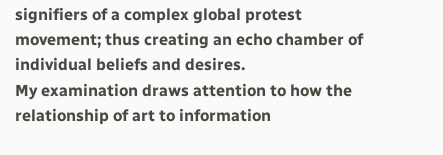signifiers of a complex global protest movement; thus creating an echo chamber of individual beliefs and desires.
My examination draws attention to how the relationship of art to information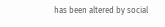has been altered by social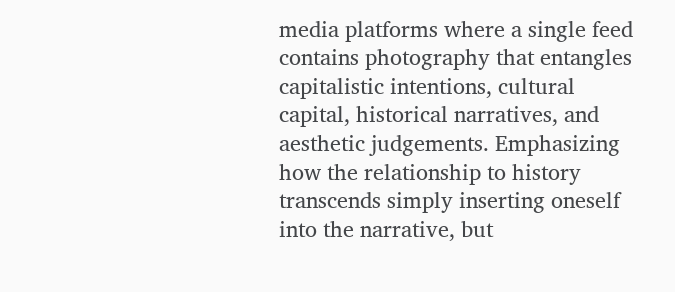media platforms where a single feed contains photography that entangles capitalistic intentions, cultural capital, historical narratives, and aesthetic judgements. Emphasizing how the relationship to history transcends simply inserting oneself into the narrative, but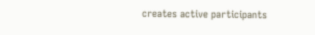creates active participants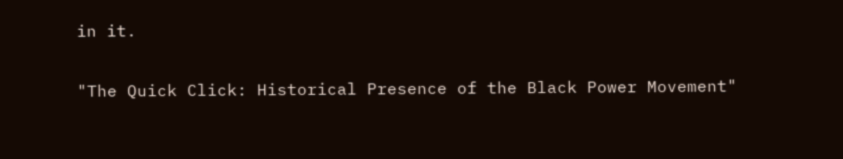in it.

"The Quick Click: Historical Presence of the Black Power Movement"